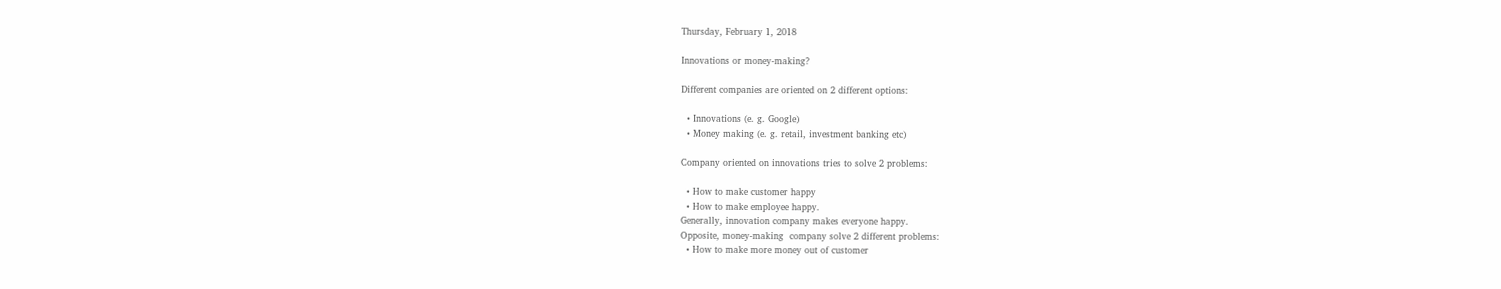Thursday, February 1, 2018

Innovations or money-making?

Different companies are oriented on 2 different options:

  • Innovations (e. g. Google)
  • Money making (e. g. retail, investment banking etc)

Company oriented on innovations tries to solve 2 problems:

  • How to make customer happy
  • How to make employee happy.
Generally, innovation company makes everyone happy.
Opposite, money-making  company solve 2 different problems:
  • How to make more money out of customer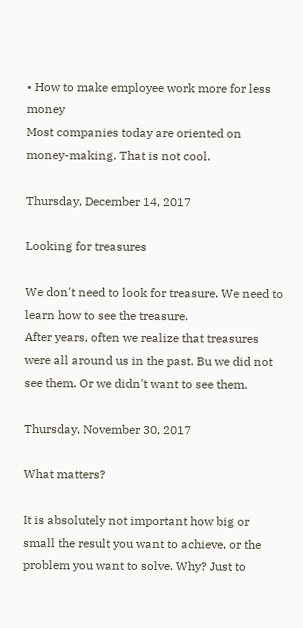• How to make employee work more for less money
Most companies today are oriented on money-making. That is not cool.

Thursday, December 14, 2017

Looking for treasures

We don't need to look for treasure. We need to learn how to see the treasure.
After years, often we realize that treasures were all around us in the past. Bu we did not see them. Or we didn't want to see them.

Thursday, November 30, 2017

What matters?

It is absolutely not important how big or small the result you want to achieve, or the problem you want to solve. Why? Just to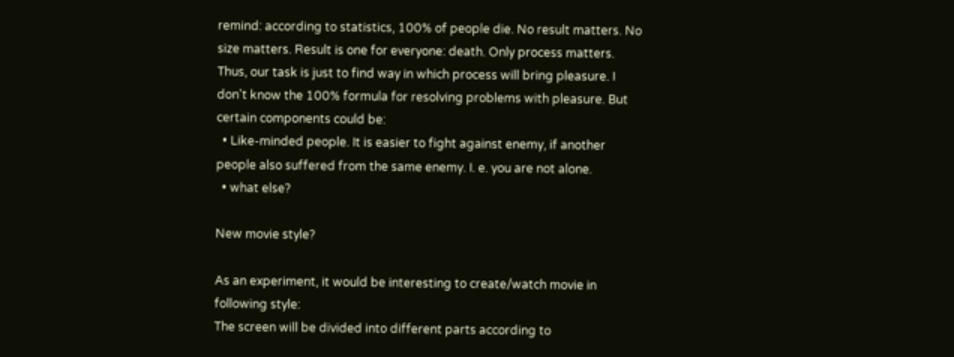remind: according to statistics, 100% of people die. No result matters. No size matters. Result is one for everyone: death. Only process matters.
Thus, our task is just to find way in which process will bring pleasure. I don't know the 100% formula for resolving problems with pleasure. But certain components could be:
  • Like-minded people. It is easier to fight against enemy, if another people also suffered from the same enemy. I. e. you are not alone.
  • what else?

New movie style?

As an experiment, it would be interesting to create/watch movie in following style:
The screen will be divided into different parts according to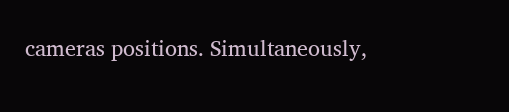cameras positions. Simultaneously,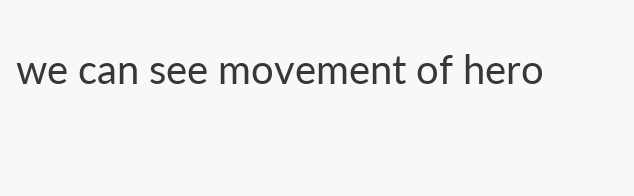we can see movement of hero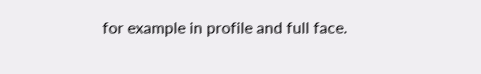for example in profile and full face.